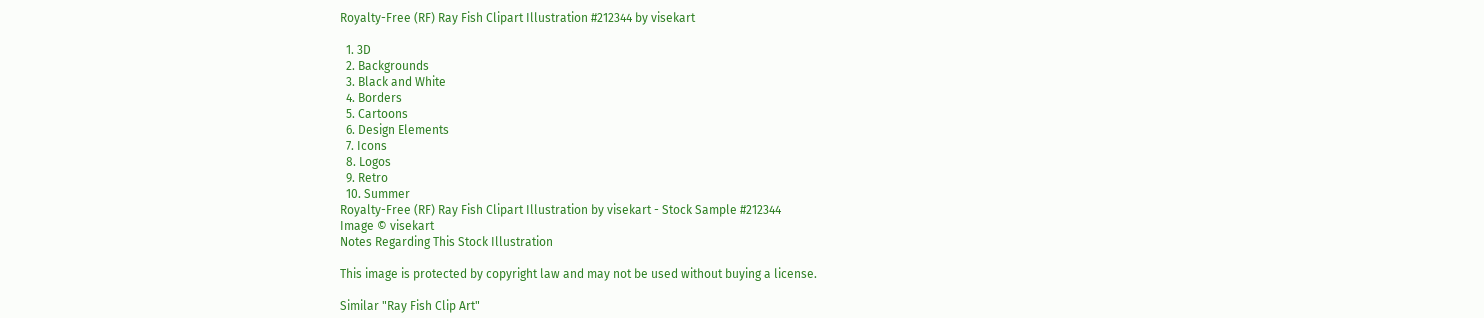Royalty-Free (RF) Ray Fish Clipart Illustration #212344 by visekart

  1. 3D
  2. Backgrounds
  3. Black and White
  4. Borders
  5. Cartoons
  6. Design Elements
  7. Icons
  8. Logos
  9. Retro
  10. Summer
Royalty-Free (RF) Ray Fish Clipart Illustration by visekart - Stock Sample #212344
Image © visekart
Notes Regarding This Stock Illustration

This image is protected by copyright law and may not be used without buying a license.

Similar "Ray Fish Clip Art"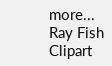more...   Ray Fish Clipart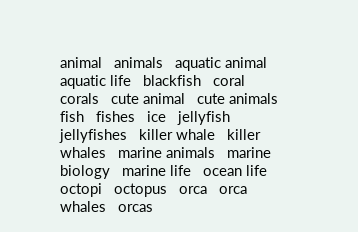animal   animals   aquatic animal   aquatic life   blackfish   coral   corals   cute animal   cute animals   fish   fishes   ice   jellyfish   jellyfishes   killer whale   killer whales   marine animals   marine biology   marine life   ocean life   octopi   octopus   orca   orca whales   orcas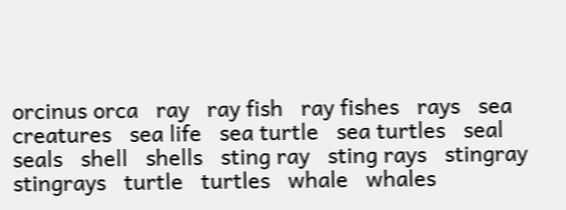orcinus orca   ray   ray fish   ray fishes   rays   sea creatures   sea life   sea turtle   sea turtles   seal   seals   shell   shells   sting ray   sting rays   stingray   stingrays   turtle   turtles   whale   whales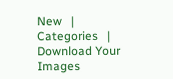New   |   Categories   |   Download Your Images